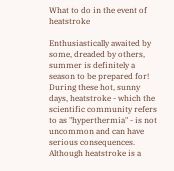What to do in the event of heatstroke

Enthusiastically awaited by some, dreaded by others, summer is definitely a season to be prepared for! During these hot, sunny days, heatstroke - which the scientific community refers to as "hyperthermia" - is not uncommon and can have serious consequences. Although heatstroke is a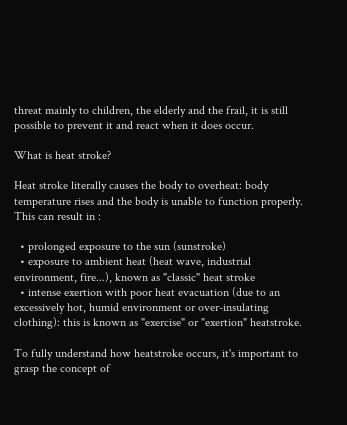threat mainly to children, the elderly and the frail, it is still possible to prevent it and react when it does occur.

What is heat stroke?

Heat stroke literally causes the body to overheat: body temperature rises and the body is unable to function properly. This can result in :

  • prolonged exposure to the sun (sunstroke)
  • exposure to ambient heat (heat wave, industrial environment, fire...), known as "classic" heat stroke
  • intense exertion with poor heat evacuation (due to an excessively hot, humid environment or over-insulating clothing): this is known as "exercise" or "exertion" heatstroke.

To fully understand how heatstroke occurs, it's important to grasp the concept of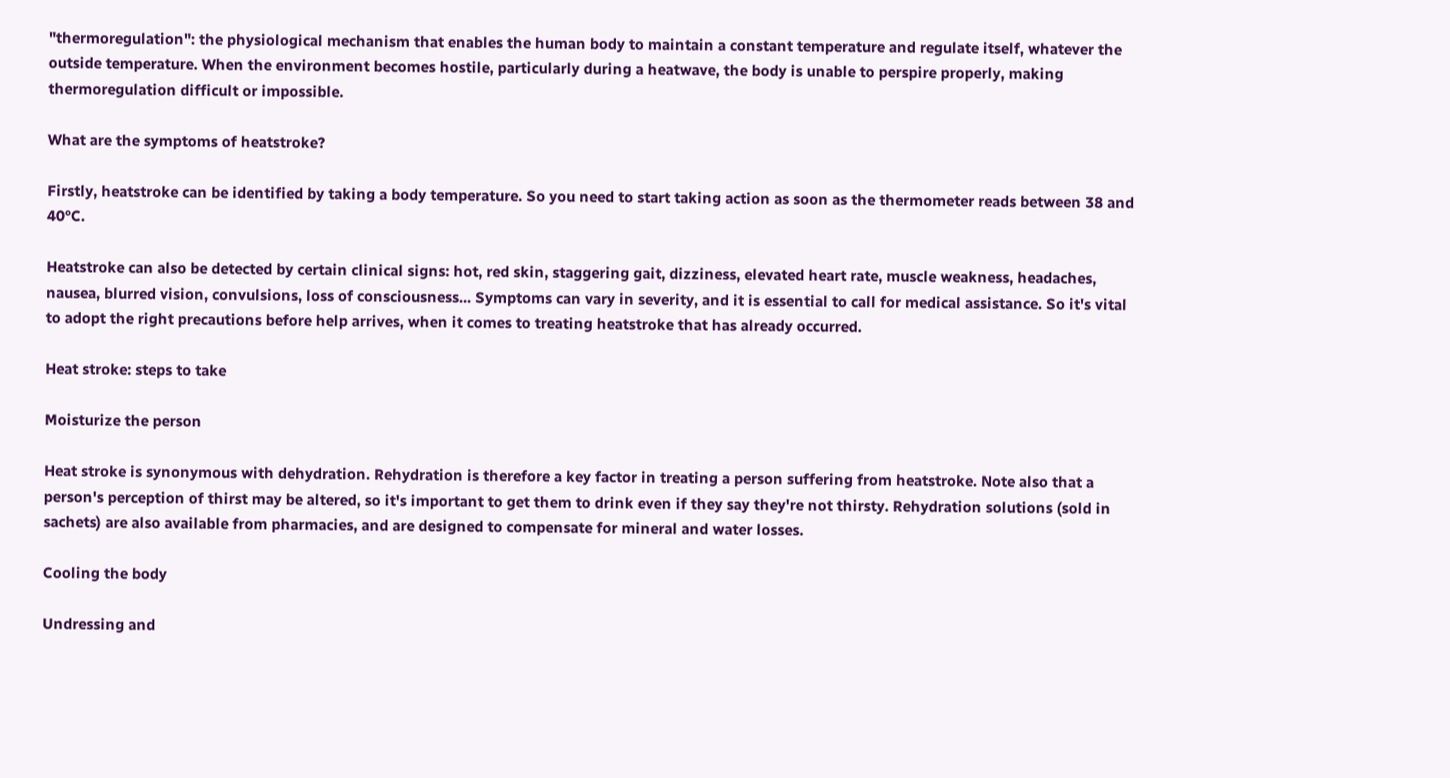"thermoregulation": the physiological mechanism that enables the human body to maintain a constant temperature and regulate itself, whatever the outside temperature. When the environment becomes hostile, particularly during a heatwave, the body is unable to perspire properly, making thermoregulation difficult or impossible.

What are the symptoms of heatstroke?

Firstly, heatstroke can be identified by taking a body temperature. So you need to start taking action as soon as the thermometer reads between 38 and 40°C.

Heatstroke can also be detected by certain clinical signs: hot, red skin, staggering gait, dizziness, elevated heart rate, muscle weakness, headaches, nausea, blurred vision, convulsions, loss of consciousness... Symptoms can vary in severity, and it is essential to call for medical assistance. So it's vital to adopt the right precautions before help arrives, when it comes to treating heatstroke that has already occurred.

Heat stroke: steps to take

Moisturize the person

Heat stroke is synonymous with dehydration. Rehydration is therefore a key factor in treating a person suffering from heatstroke. Note also that a person's perception of thirst may be altered, so it's important to get them to drink even if they say they're not thirsty. Rehydration solutions (sold in sachets) are also available from pharmacies, and are designed to compensate for mineral and water losses.

Cooling the body

Undressing and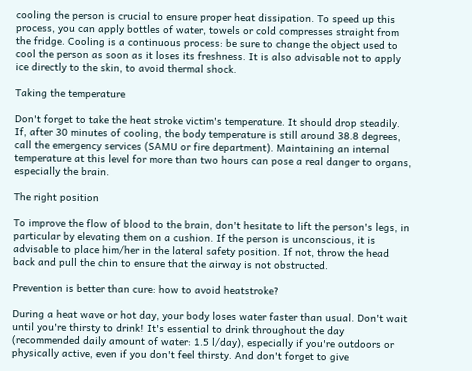cooling the person is crucial to ensure proper heat dissipation. To speed up this process, you can apply bottles of water, towels or cold compresses straight from the fridge. Cooling is a continuous process: be sure to change the object used to cool the person as soon as it loses its freshness. It is also advisable not to apply ice directly to the skin, to avoid thermal shock.

Taking the temperature

Don't forget to take the heat stroke victim's temperature. It should drop steadily. If, after 30 minutes of cooling, the body temperature is still around 38.8 degrees, call the emergency services (SAMU or fire department). Maintaining an internal temperature at this level for more than two hours can pose a real danger to organs, especially the brain.

The right position

To improve the flow of blood to the brain, don't hesitate to lift the person's legs, in particular by elevating them on a cushion. If the person is unconscious, it is advisable to place him/her in the lateral safety position. If not, throw the head back and pull the chin to ensure that the airway is not obstructed.

Prevention is better than cure: how to avoid heatstroke?

During a heat wave or hot day, your body loses water faster than usual. Don't wait until you're thirsty to drink! It's essential to drink throughout the day (recommended daily amount of water: 1.5 l/day), especially if you're outdoors or physically active, even if you don't feel thirsty. And don't forget to give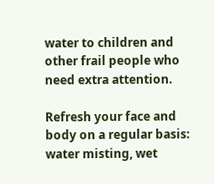water to children and other frail people who need extra attention.

Refresh your face and body on a regular basis: water misting, wet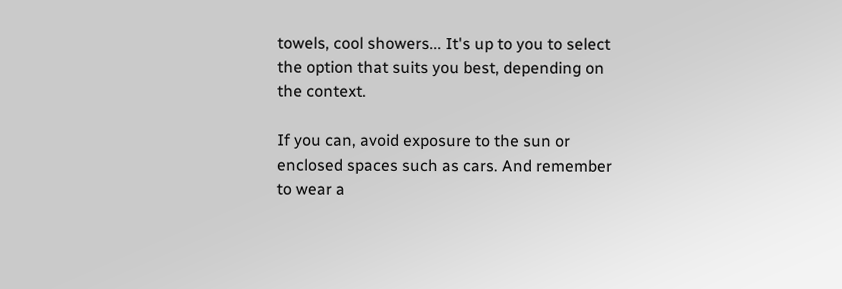towels, cool showers... It's up to you to select the option that suits you best, depending on the context.

If you can, avoid exposure to the sun or enclosed spaces such as cars. And remember to wear a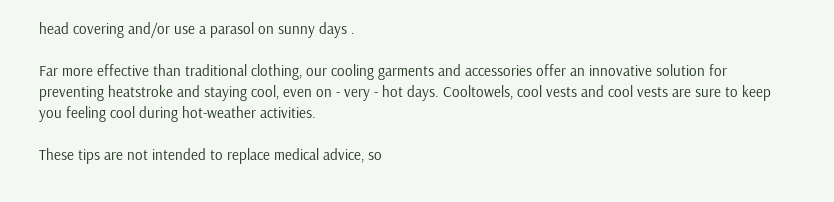head covering and/or use a parasol on sunny days .

Far more effective than traditional clothing, our cooling garments and accessories offer an innovative solution for preventing heatstroke and staying cool, even on - very - hot days. Cooltowels, cool vests and cool vests are sure to keep you feeling cool during hot-weather activities.

These tips are not intended to replace medical advice, so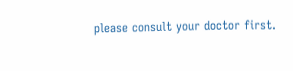please consult your doctor first.